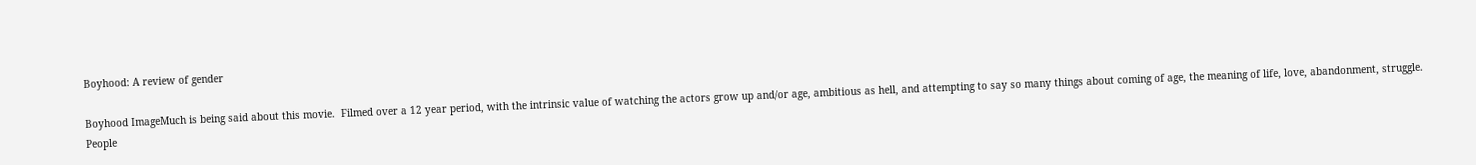Boyhood: A review of gender

Boyhood ImageMuch is being said about this movie.  Filmed over a 12 year period, with the intrinsic value of watching the actors grow up and/or age, ambitious as hell, and attempting to say so many things about coming of age, the meaning of life, love, abandonment, struggle.  People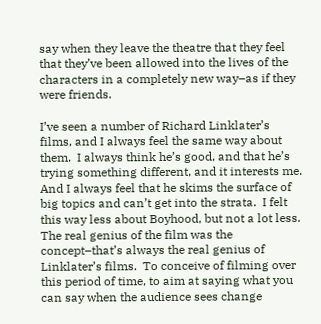say when they leave the theatre that they feel that they’ve been allowed into the lives of the characters in a completely new way–as if they were friends.

I’ve seen a number of Richard Linklater’s films, and I always feel the same way about them.  I always think he’s good, and that he’s trying something different, and it interests me.  And I always feel that he skims the surface of big topics and can’t get into the strata.  I felt this way less about Boyhood, but not a lot less.  The real genius of the film was the concept–that’s always the real genius of Linklater’s films.  To conceive of filming over this period of time, to aim at saying what you can say when the audience sees change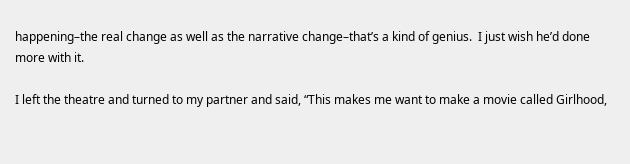happening–the real change as well as the narrative change–that’s a kind of genius.  I just wish he’d done more with it.

I left the theatre and turned to my partner and said, “This makes me want to make a movie called Girlhood,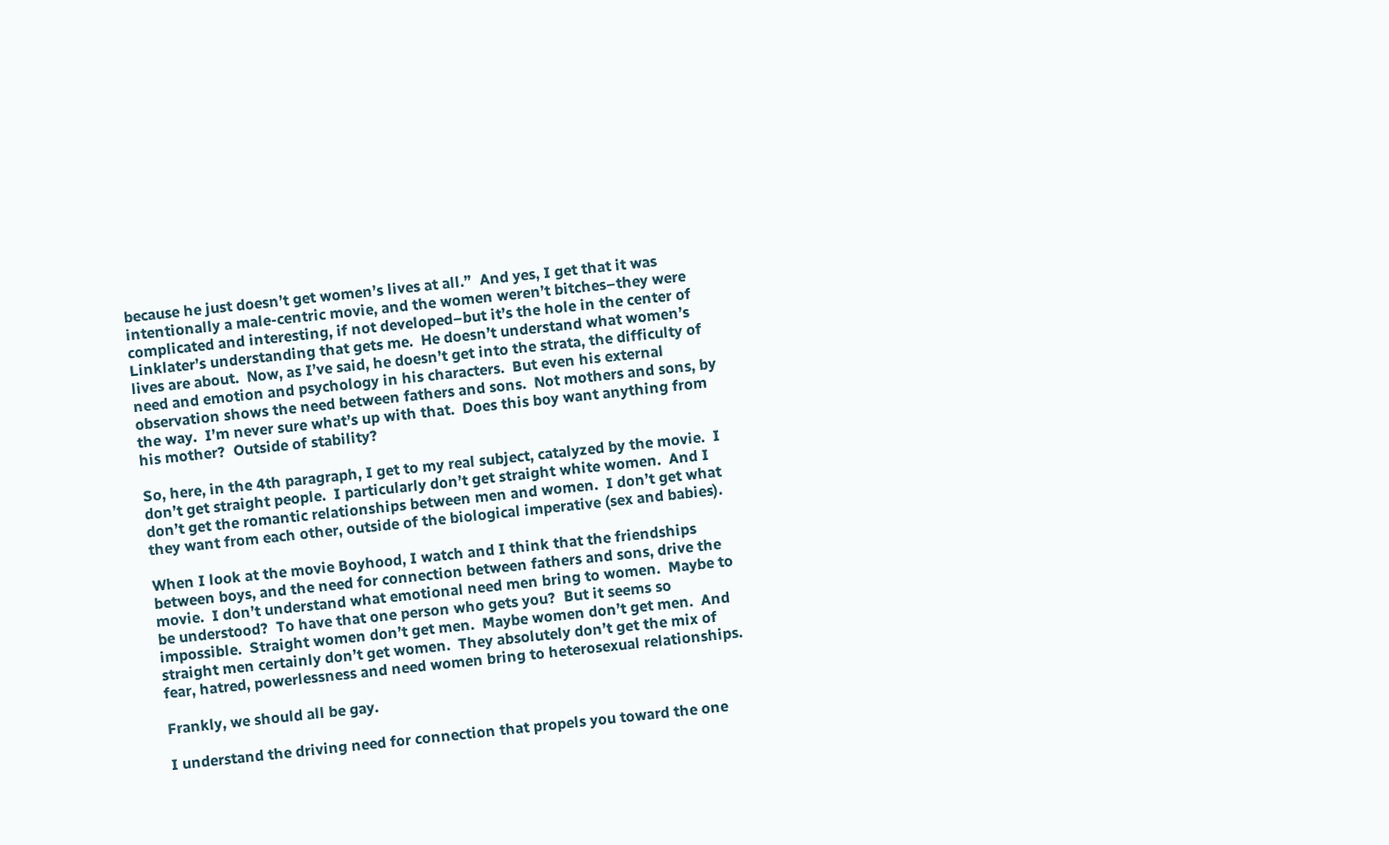because he just doesn’t get women’s lives at all.”  And yes, I get that it was intentionally a male-centric movie, and the women weren’t bitches–they were complicated and interesting, if not developed–but it’s the hole in the center of Linklater’s understanding that gets me.  He doesn’t understand what women’s lives are about.  Now, as I’ve said, he doesn’t get into the strata, the difficulty of need and emotion and psychology in his characters.  But even his external observation shows the need between fathers and sons.  Not mothers and sons, by the way.  I’m never sure what’s up with that.  Does this boy want anything from his mother?  Outside of stability?

So, here, in the 4th paragraph, I get to my real subject, catalyzed by the movie.  I don’t get straight people.  I particularly don’t get straight white women.  And I don’t get the romantic relationships between men and women.  I don’t get what they want from each other, outside of the biological imperative (sex and babies).

When I look at the movie Boyhood, I watch and I think that the friendships between boys, and the need for connection between fathers and sons, drive the movie.  I don’t understand what emotional need men bring to women.  Maybe to be understood?  To have that one person who gets you?  But it seems so impossible.  Straight women don’t get men.  Maybe women don’t get men.  And straight men certainly don’t get women.  They absolutely don’t get the mix of fear, hatred, powerlessness and need women bring to heterosexual relationships.

Frankly, we should all be gay.

I understand the driving need for connection that propels you toward the one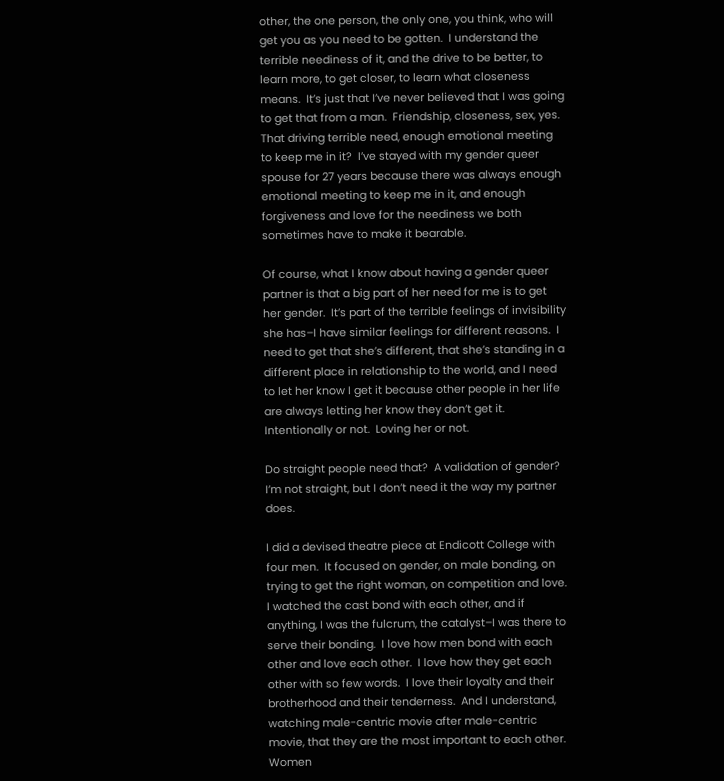other, the one person, the only one, you think, who will get you as you need to be gotten.  I understand the terrible neediness of it, and the drive to be better, to learn more, to get closer, to learn what closeness means.  It’s just that I’ve never believed that I was going to get that from a man.  Friendship, closeness, sex, yes.  That driving terrible need, enough emotional meeting to keep me in it?  I’ve stayed with my gender queer spouse for 27 years because there was always enough emotional meeting to keep me in it, and enough forgiveness and love for the neediness we both sometimes have to make it bearable.

Of course, what I know about having a gender queer partner is that a big part of her need for me is to get her gender.  It’s part of the terrible feelings of invisibility she has–I have similar feelings for different reasons.  I need to get that she’s different, that she’s standing in a different place in relationship to the world, and I need to let her know I get it because other people in her life are always letting her know they don’t get it.  Intentionally or not.  Loving her or not.

Do straight people need that?  A validation of gender?  I’m not straight, but I don’t need it the way my partner does.

I did a devised theatre piece at Endicott College with four men.  It focused on gender, on male bonding, on trying to get the right woman, on competition and love.  I watched the cast bond with each other, and if anything, I was the fulcrum, the catalyst–I was there to serve their bonding.  I love how men bond with each other and love each other.  I love how they get each other with so few words.  I love their loyalty and their brotherhood and their tenderness.  And I understand, watching male-centric movie after male-centric movie, that they are the most important to each other.  Women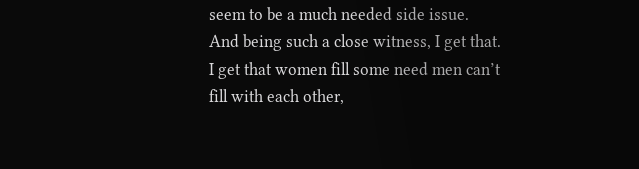seem to be a much needed side issue.  And being such a close witness, I get that.  I get that women fill some need men can’t fill with each other,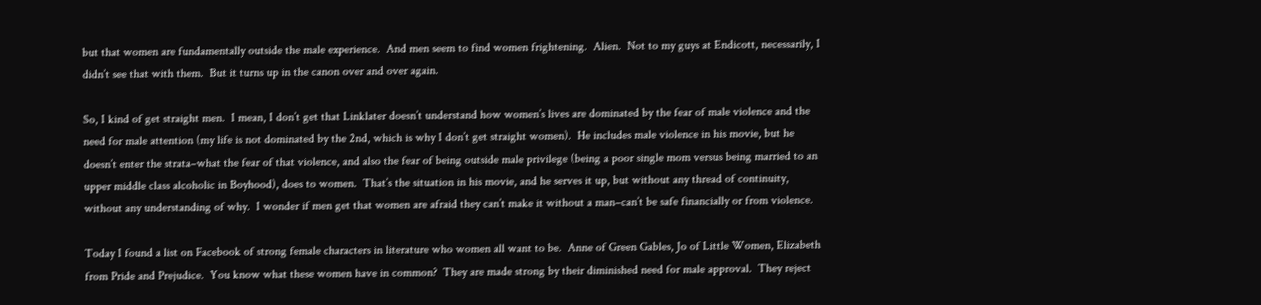but that women are fundamentally outside the male experience.  And men seem to find women frightening.  Alien.  Not to my guys at Endicott, necessarily, I didn’t see that with them.  But it turns up in the canon over and over again.

So, I kind of get straight men.  I mean, I don’t get that Linklater doesn’t understand how women’s lives are dominated by the fear of male violence and the need for male attention (my life is not dominated by the 2nd, which is why I don’t get straight women).  He includes male violence in his movie, but he doesn’t enter the strata–what the fear of that violence, and also the fear of being outside male privilege (being a poor single mom versus being married to an upper middle class alcoholic in Boyhood), does to women.  That’s the situation in his movie, and he serves it up, but without any thread of continuity, without any understanding of why.  I wonder if men get that women are afraid they can’t make it without a man–can’t be safe financially or from violence.

Today I found a list on Facebook of strong female characters in literature who women all want to be.  Anne of Green Gables, Jo of Little Women, Elizabeth from Pride and Prejudice.  You know what these women have in common?  They are made strong by their diminished need for male approval.  They reject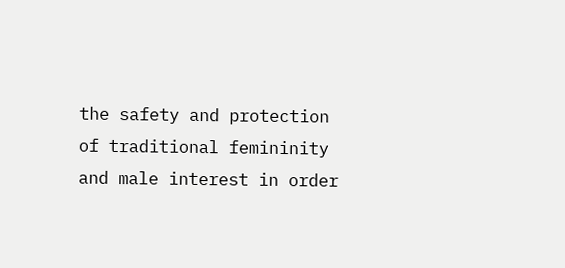the safety and protection of traditional femininity and male interest in order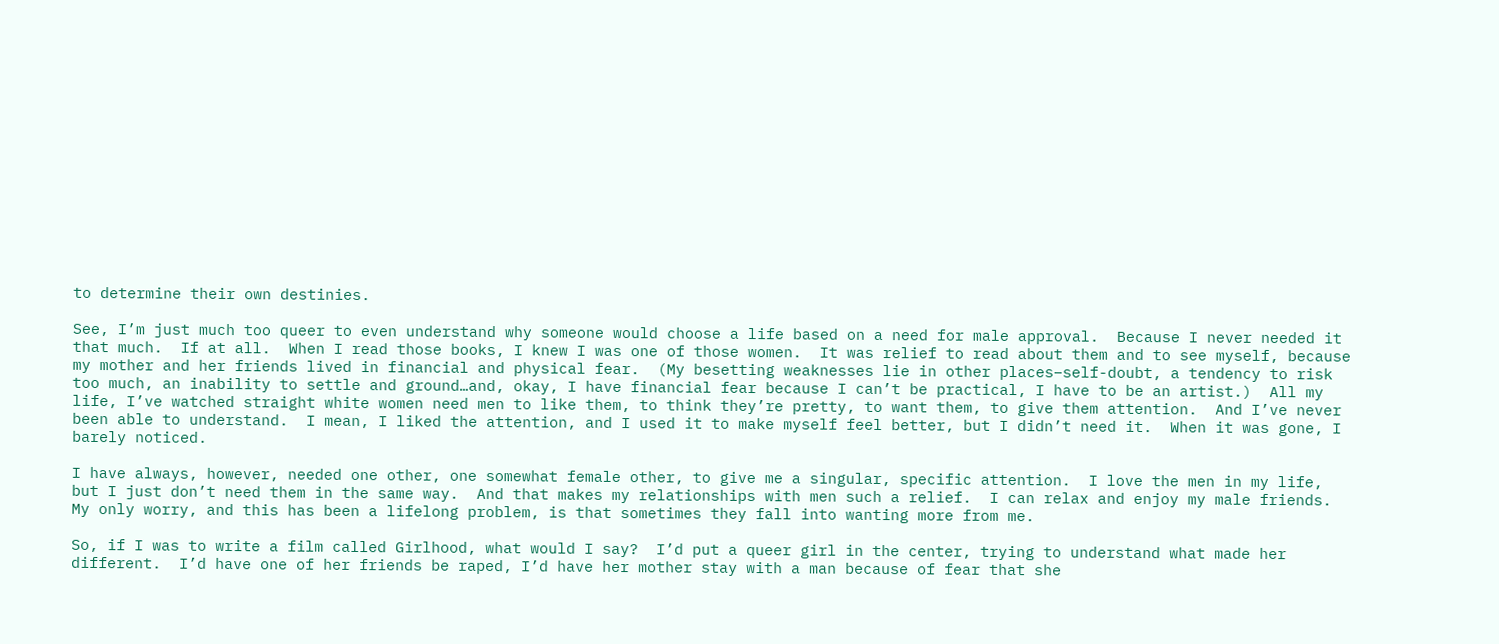to determine their own destinies.

See, I’m just much too queer to even understand why someone would choose a life based on a need for male approval.  Because I never needed it that much.  If at all.  When I read those books, I knew I was one of those women.  It was relief to read about them and to see myself, because my mother and her friends lived in financial and physical fear.  (My besetting weaknesses lie in other places–self-doubt, a tendency to risk too much, an inability to settle and ground…and, okay, I have financial fear because I can’t be practical, I have to be an artist.)  All my life, I’ve watched straight white women need men to like them, to think they’re pretty, to want them, to give them attention.  And I’ve never been able to understand.  I mean, I liked the attention, and I used it to make myself feel better, but I didn’t need it.  When it was gone, I barely noticed.

I have always, however, needed one other, one somewhat female other, to give me a singular, specific attention.  I love the men in my life, but I just don’t need them in the same way.  And that makes my relationships with men such a relief.  I can relax and enjoy my male friends.  My only worry, and this has been a lifelong problem, is that sometimes they fall into wanting more from me.

So, if I was to write a film called Girlhood, what would I say?  I’d put a queer girl in the center, trying to understand what made her different.  I’d have one of her friends be raped, I’d have her mother stay with a man because of fear that she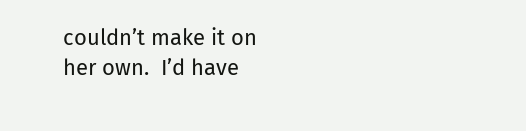couldn’t make it on her own.  I’d have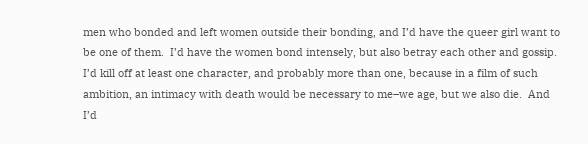men who bonded and left women outside their bonding, and I’d have the queer girl want to be one of them.  I’d have the women bond intensely, but also betray each other and gossip.  I’d kill off at least one character, and probably more than one, because in a film of such ambition, an intimacy with death would be necessary to me–we age, but we also die.  And I’d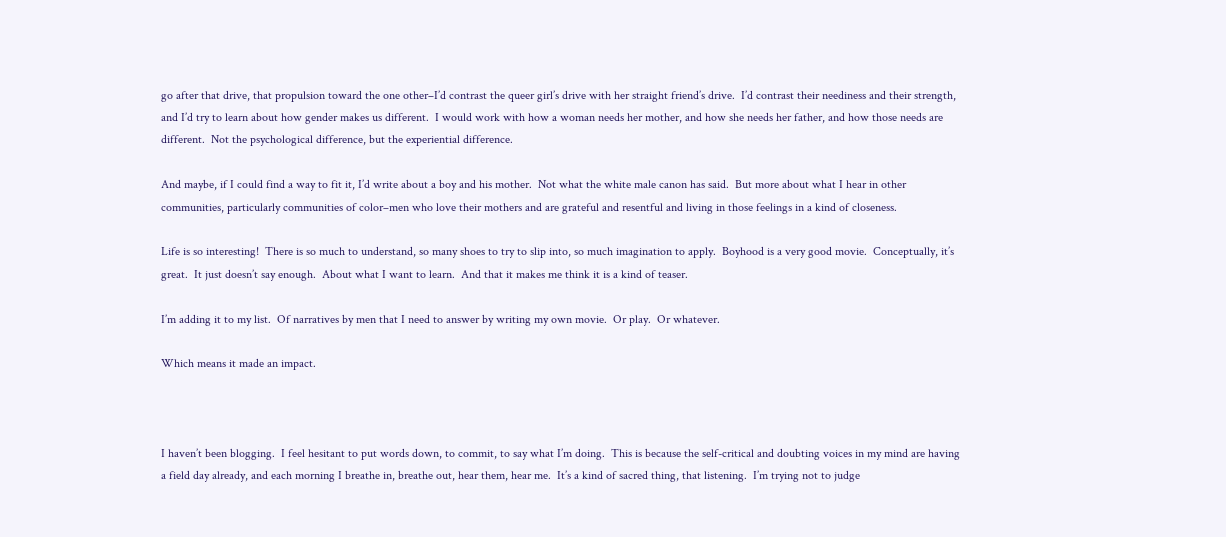go after that drive, that propulsion toward the one other–I’d contrast the queer girl’s drive with her straight friend’s drive.  I’d contrast their neediness and their strength, and I’d try to learn about how gender makes us different.  I would work with how a woman needs her mother, and how she needs her father, and how those needs are different.  Not the psychological difference, but the experiential difference.

And maybe, if I could find a way to fit it, I’d write about a boy and his mother.  Not what the white male canon has said.  But more about what I hear in other communities, particularly communities of color–men who love their mothers and are grateful and resentful and living in those feelings in a kind of closeness.

Life is so interesting!  There is so much to understand, so many shoes to try to slip into, so much imagination to apply.  Boyhood is a very good movie.  Conceptually, it’s great.  It just doesn’t say enough.  About what I want to learn.  And that it makes me think it is a kind of teaser.

I’m adding it to my list.  Of narratives by men that I need to answer by writing my own movie.  Or play.  Or whatever.

Which means it made an impact.



I haven’t been blogging.  I feel hesitant to put words down, to commit, to say what I’m doing.  This is because the self-critical and doubting voices in my mind are having a field day already, and each morning I breathe in, breathe out, hear them, hear me.  It’s a kind of sacred thing, that listening.  I’m trying not to judge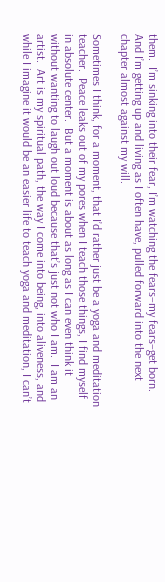them.  I’m sinking into their fear, I’m watching the fears–my fears–get born.  And I’m getting up and living as I often have, pulled forward into the next chapter almost against my will.

Sometimes I think, for a moment, that I’d rather just be a yoga and meditation teacher.  Peace leaks out of my pores when I teach those things, I find myself in absolute center.  But a moment is about as long as I can even think it without wanting to laugh out loud because that’s just not who I am.  I am an artist.  Art is my spiritual path, the way I come into being, into aliveness, and while I imagine it would be an easier life to teach yoga and meditation, I can’t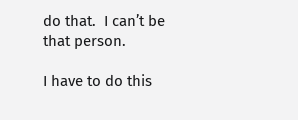do that.  I can’t be that person.

I have to do this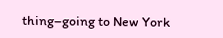thing–going to New York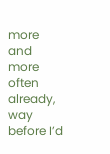more and more often already, way before I’d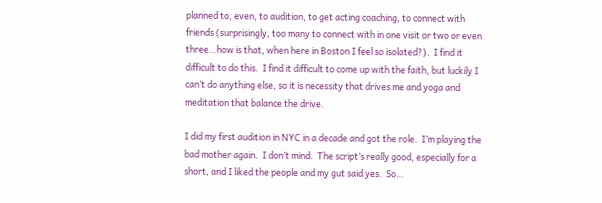planned to, even, to audition, to get acting coaching, to connect with friends (surprisingly, too many to connect with in one visit or two or even three…how is that, when here in Boston I feel so isolated?).  I find it difficult to do this.  I find it difficult to come up with the faith, but luckily I can’t do anything else, so it is necessity that drives me and yoga and meditation that balance the drive.

I did my first audition in NYC in a decade and got the role.  I’m playing the bad mother again.  I don’t mind.  The script’s really good, especially for a short, and I liked the people and my gut said yes.  So…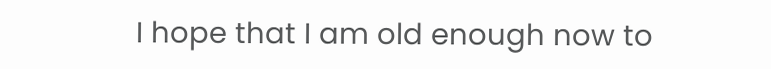I hope that I am old enough now to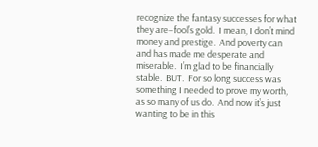recognize the fantasy successes for what they are–fool’s gold.  I mean, I don’t mind money and prestige.  And poverty can and has made me desperate and miserable.  I’m glad to be financially stable.  BUT.  For so long success was something I needed to prove my worth, as so many of us do.  And now it’s just wanting to be in this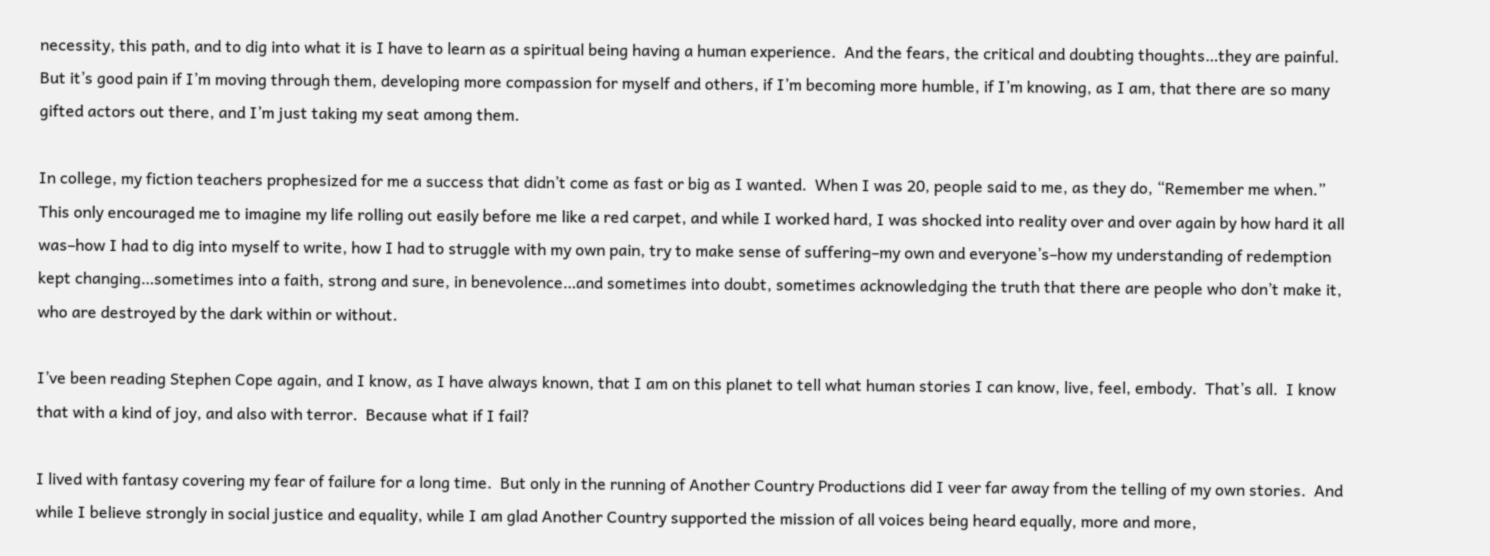necessity, this path, and to dig into what it is I have to learn as a spiritual being having a human experience.  And the fears, the critical and doubting thoughts…they are painful.  But it’s good pain if I’m moving through them, developing more compassion for myself and others, if I’m becoming more humble, if I’m knowing, as I am, that there are so many gifted actors out there, and I’m just taking my seat among them.

In college, my fiction teachers prophesized for me a success that didn’t come as fast or big as I wanted.  When I was 20, people said to me, as they do, “Remember me when.”  This only encouraged me to imagine my life rolling out easily before me like a red carpet, and while I worked hard, I was shocked into reality over and over again by how hard it all was–how I had to dig into myself to write, how I had to struggle with my own pain, try to make sense of suffering–my own and everyone’s–how my understanding of redemption kept changing…sometimes into a faith, strong and sure, in benevolence…and sometimes into doubt, sometimes acknowledging the truth that there are people who don’t make it, who are destroyed by the dark within or without.

I’ve been reading Stephen Cope again, and I know, as I have always known, that I am on this planet to tell what human stories I can know, live, feel, embody.  That’s all.  I know that with a kind of joy, and also with terror.  Because what if I fail?

I lived with fantasy covering my fear of failure for a long time.  But only in the running of Another Country Productions did I veer far away from the telling of my own stories.  And while I believe strongly in social justice and equality, while I am glad Another Country supported the mission of all voices being heard equally, more and more,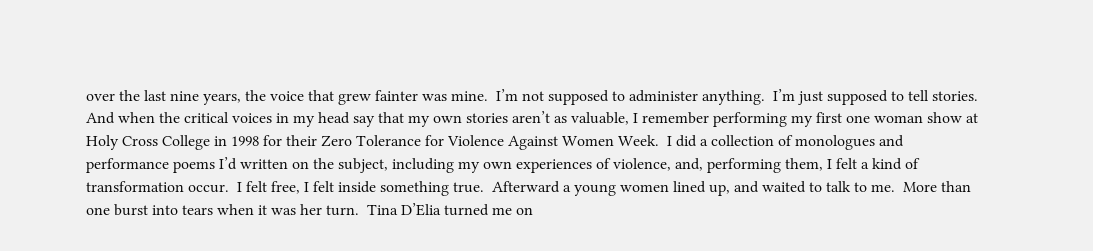over the last nine years, the voice that grew fainter was mine.  I’m not supposed to administer anything.  I’m just supposed to tell stories.  And when the critical voices in my head say that my own stories aren’t as valuable, I remember performing my first one woman show at Holy Cross College in 1998 for their Zero Tolerance for Violence Against Women Week.  I did a collection of monologues and performance poems I’d written on the subject, including my own experiences of violence, and, performing them, I felt a kind of transformation occur.  I felt free, I felt inside something true.  Afterward a young women lined up, and waited to talk to me.  More than one burst into tears when it was her turn.  Tina D’Elia turned me on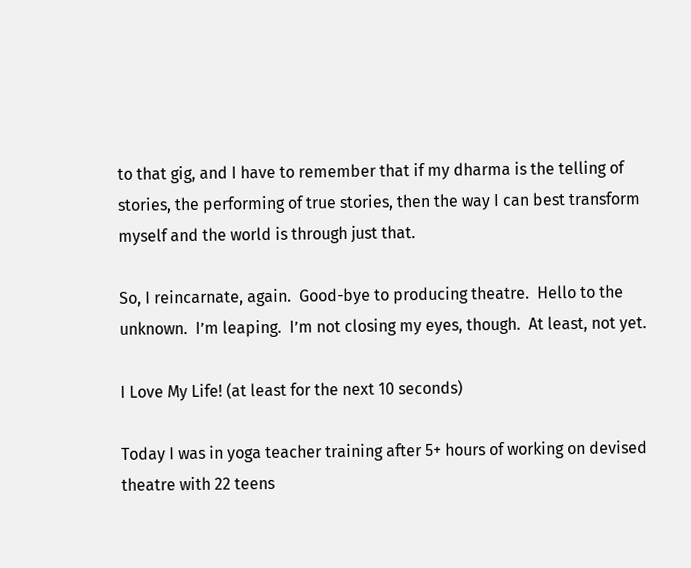to that gig, and I have to remember that if my dharma is the telling of stories, the performing of true stories, then the way I can best transform myself and the world is through just that.

So, I reincarnate, again.  Good-bye to producing theatre.  Hello to the unknown.  I’m leaping.  I’m not closing my eyes, though.  At least, not yet.

I Love My Life! (at least for the next 10 seconds)

Today I was in yoga teacher training after 5+ hours of working on devised theatre with 22 teens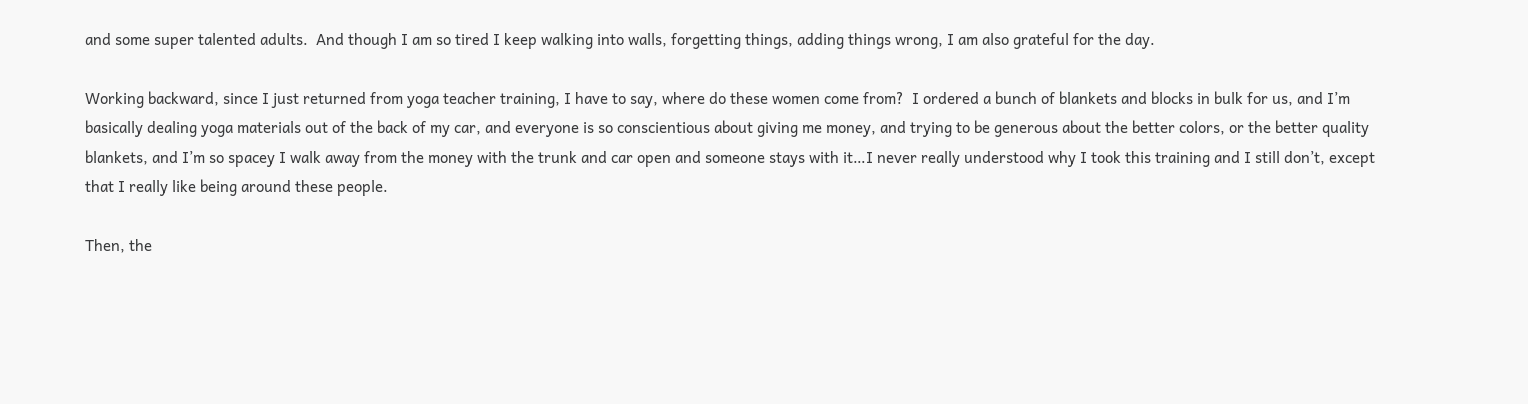and some super talented adults.  And though I am so tired I keep walking into walls, forgetting things, adding things wrong, I am also grateful for the day.

Working backward, since I just returned from yoga teacher training, I have to say, where do these women come from?  I ordered a bunch of blankets and blocks in bulk for us, and I’m basically dealing yoga materials out of the back of my car, and everyone is so conscientious about giving me money, and trying to be generous about the better colors, or the better quality blankets, and I’m so spacey I walk away from the money with the trunk and car open and someone stays with it…I never really understood why I took this training and I still don’t, except that I really like being around these people.

Then, the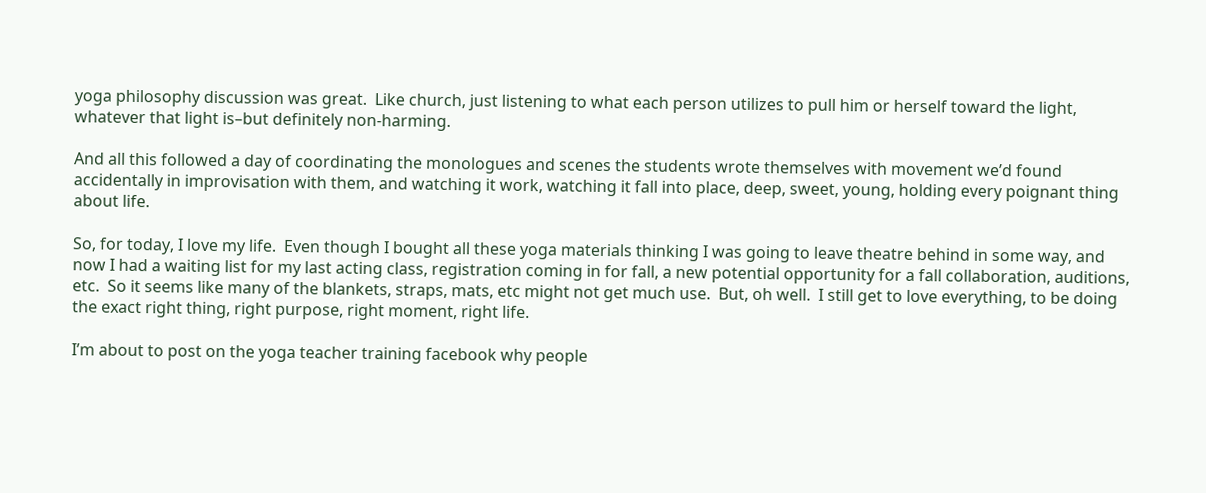yoga philosophy discussion was great.  Like church, just listening to what each person utilizes to pull him or herself toward the light, whatever that light is–but definitely non-harming.

And all this followed a day of coordinating the monologues and scenes the students wrote themselves with movement we’d found accidentally in improvisation with them, and watching it work, watching it fall into place, deep, sweet, young, holding every poignant thing about life.

So, for today, I love my life.  Even though I bought all these yoga materials thinking I was going to leave theatre behind in some way, and now I had a waiting list for my last acting class, registration coming in for fall, a new potential opportunity for a fall collaboration, auditions, etc.  So it seems like many of the blankets, straps, mats, etc might not get much use.  But, oh well.  I still get to love everything, to be doing the exact right thing, right purpose, right moment, right life.

I’m about to post on the yoga teacher training facebook why people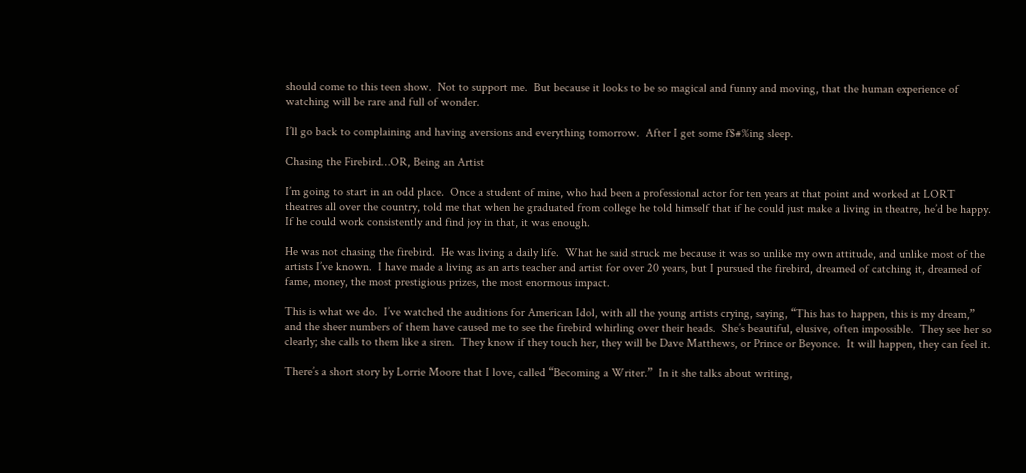should come to this teen show.  Not to support me.  But because it looks to be so magical and funny and moving, that the human experience of watching will be rare and full of wonder.

I’ll go back to complaining and having aversions and everything tomorrow.  After I get some f$#%ing sleep.

Chasing the Firebird…OR, Being an Artist

I’m going to start in an odd place.  Once a student of mine, who had been a professional actor for ten years at that point and worked at LORT theatres all over the country, told me that when he graduated from college he told himself that if he could just make a living in theatre, he’d be happy.  If he could work consistently and find joy in that, it was enough.

He was not chasing the firebird.  He was living a daily life.  What he said struck me because it was so unlike my own attitude, and unlike most of the artists I’ve known.  I have made a living as an arts teacher and artist for over 20 years, but I pursued the firebird, dreamed of catching it, dreamed of fame, money, the most prestigious prizes, the most enormous impact.

This is what we do.  I’ve watched the auditions for American Idol, with all the young artists crying, saying, “This has to happen, this is my dream,” and the sheer numbers of them have caused me to see the firebird whirling over their heads.  She’s beautiful, elusive, often impossible.  They see her so clearly; she calls to them like a siren.  They know if they touch her, they will be Dave Matthews, or Prince or Beyonce.  It will happen, they can feel it.

There’s a short story by Lorrie Moore that I love, called “Becoming a Writer.”  In it she talks about writing,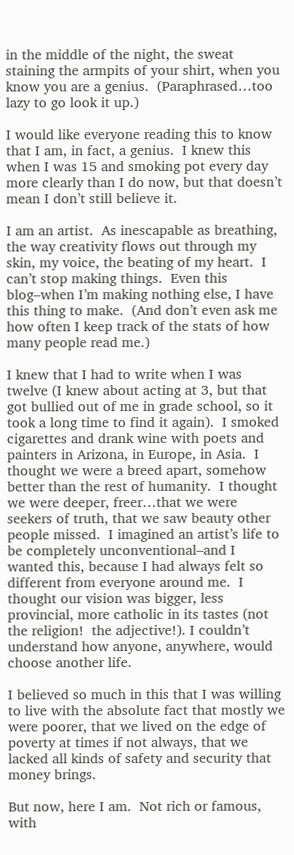in the middle of the night, the sweat staining the armpits of your shirt, when you know you are a genius.  (Paraphrased…too lazy to go look it up.)

I would like everyone reading this to know that I am, in fact, a genius.  I knew this when I was 15 and smoking pot every day more clearly than I do now, but that doesn’t mean I don’t still believe it.

I am an artist.  As inescapable as breathing, the way creativity flows out through my skin, my voice, the beating of my heart.  I can’t stop making things.  Even this blog–when I’m making nothing else, I have this thing to make.  (And don’t even ask me how often I keep track of the stats of how many people read me.)

I knew that I had to write when I was twelve (I knew about acting at 3, but that got bullied out of me in grade school, so it took a long time to find it again).  I smoked cigarettes and drank wine with poets and painters in Arizona, in Europe, in Asia.  I thought we were a breed apart, somehow better than the rest of humanity.  I thought we were deeper, freer…that we were seekers of truth, that we saw beauty other people missed.  I imagined an artist’s life to be completely unconventional–and I wanted this, because I had always felt so different from everyone around me.  I thought our vision was bigger, less provincial, more catholic in its tastes (not the religion!  the adjective!). I couldn’t understand how anyone, anywhere, would choose another life.

I believed so much in this that I was willing to live with the absolute fact that mostly we were poorer, that we lived on the edge of poverty at times if not always, that we lacked all kinds of safety and security that money brings.

But now, here I am.  Not rich or famous, with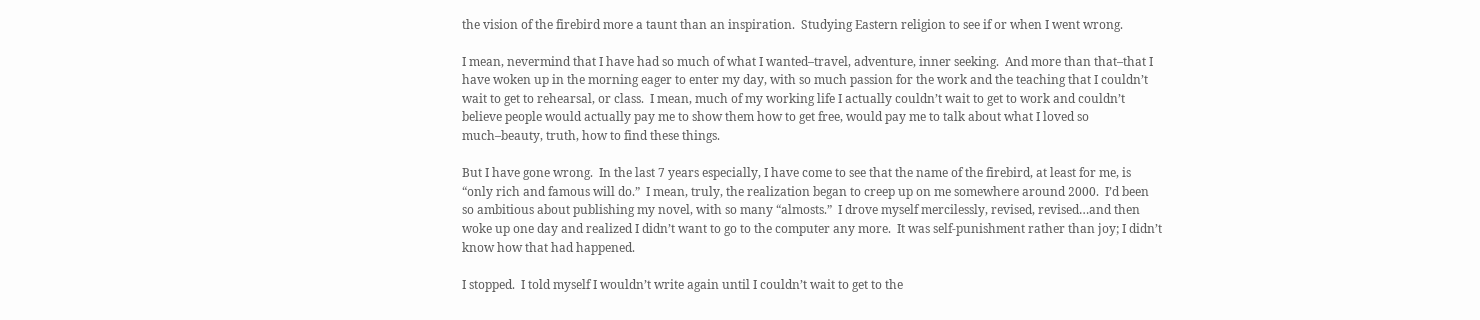the vision of the firebird more a taunt than an inspiration.  Studying Eastern religion to see if or when I went wrong.

I mean, nevermind that I have had so much of what I wanted–travel, adventure, inner seeking.  And more than that–that I have woken up in the morning eager to enter my day, with so much passion for the work and the teaching that I couldn’t wait to get to rehearsal, or class.  I mean, much of my working life I actually couldn’t wait to get to work and couldn’t believe people would actually pay me to show them how to get free, would pay me to talk about what I loved so much–beauty, truth, how to find these things.

But I have gone wrong.  In the last 7 years especially, I have come to see that the name of the firebird, at least for me, is “only rich and famous will do.”  I mean, truly, the realization began to creep up on me somewhere around 2000.  I’d been so ambitious about publishing my novel, with so many “almosts.”  I drove myself mercilessly, revised, revised…and then woke up one day and realized I didn’t want to go to the computer any more.  It was self-punishment rather than joy; I didn’t know how that had happened.

I stopped.  I told myself I wouldn’t write again until I couldn’t wait to get to the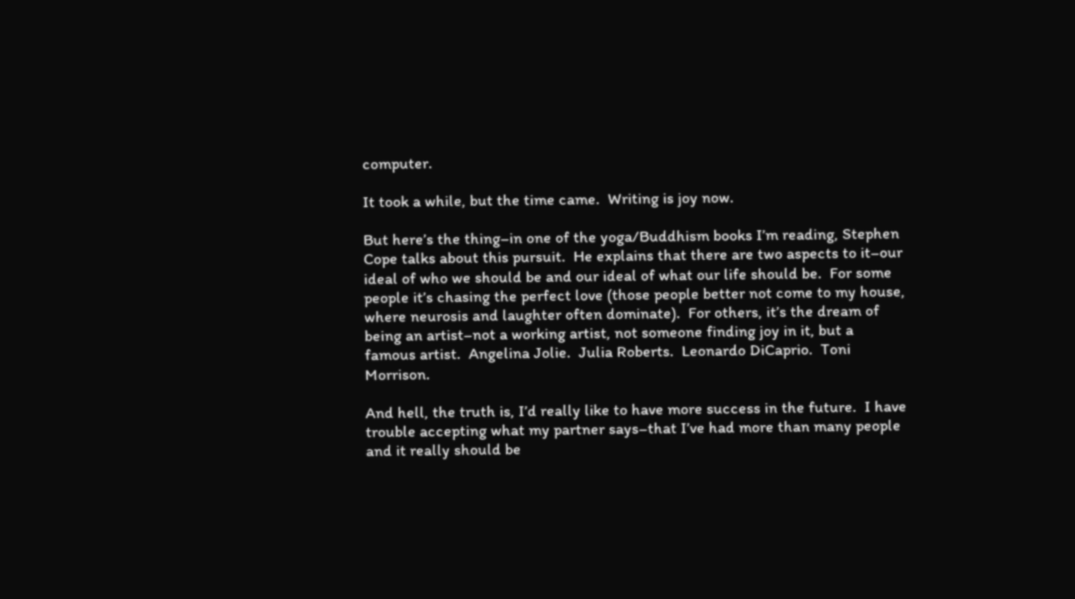computer.

It took a while, but the time came.  Writing is joy now.

But here’s the thing–in one of the yoga/Buddhism books I’m reading, Stephen Cope talks about this pursuit.  He explains that there are two aspects to it–our ideal of who we should be and our ideal of what our life should be.  For some people it’s chasing the perfect love (those people better not come to my house, where neurosis and laughter often dominate).  For others, it’s the dream of being an artist–not a working artist, not someone finding joy in it, but a famous artist.  Angelina Jolie.  Julia Roberts.  Leonardo DiCaprio.  Toni Morrison.

And hell, the truth is, I’d really like to have more success in the future.  I have trouble accepting what my partner says–that I’ve had more than many people and it really should be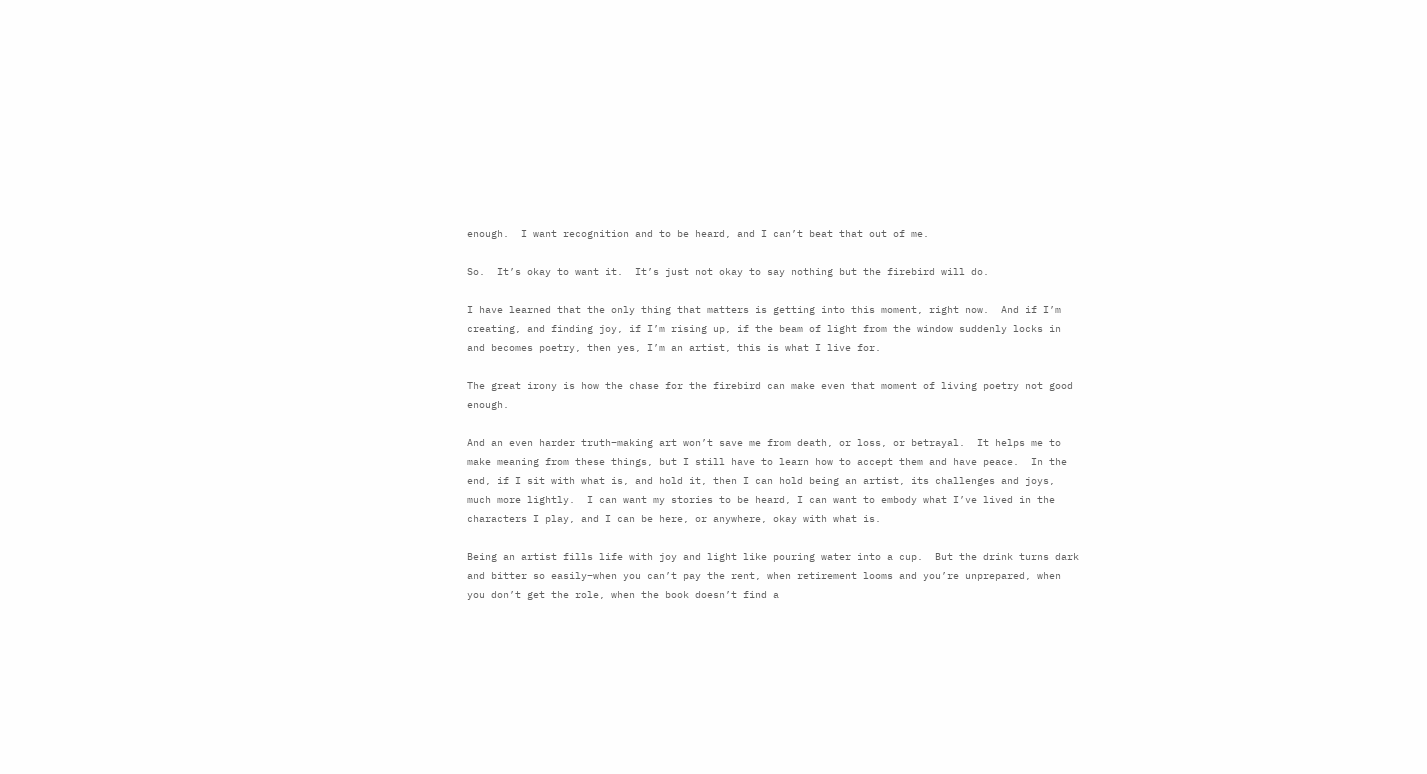enough.  I want recognition and to be heard, and I can’t beat that out of me.

So.  It’s okay to want it.  It’s just not okay to say nothing but the firebird will do.

I have learned that the only thing that matters is getting into this moment, right now.  And if I’m creating, and finding joy, if I’m rising up, if the beam of light from the window suddenly locks in and becomes poetry, then yes, I’m an artist, this is what I live for.

The great irony is how the chase for the firebird can make even that moment of living poetry not good enough.

And an even harder truth–making art won’t save me from death, or loss, or betrayal.  It helps me to make meaning from these things, but I still have to learn how to accept them and have peace.  In the end, if I sit with what is, and hold it, then I can hold being an artist, its challenges and joys, much more lightly.  I can want my stories to be heard, I can want to embody what I’ve lived in the characters I play, and I can be here, or anywhere, okay with what is.

Being an artist fills life with joy and light like pouring water into a cup.  But the drink turns dark and bitter so easily–when you can’t pay the rent, when retirement looms and you’re unprepared, when you don’t get the role, when the book doesn’t find a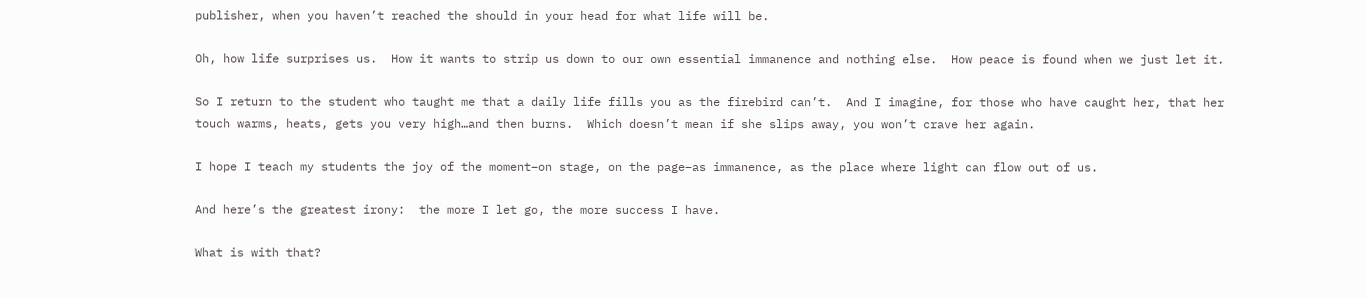publisher, when you haven’t reached the should in your head for what life will be.

Oh, how life surprises us.  How it wants to strip us down to our own essential immanence and nothing else.  How peace is found when we just let it.

So I return to the student who taught me that a daily life fills you as the firebird can’t.  And I imagine, for those who have caught her, that her touch warms, heats, gets you very high…and then burns.  Which doesn’t mean if she slips away, you won’t crave her again.

I hope I teach my students the joy of the moment–on stage, on the page–as immanence, as the place where light can flow out of us.

And here’s the greatest irony:  the more I let go, the more success I have.

What is with that?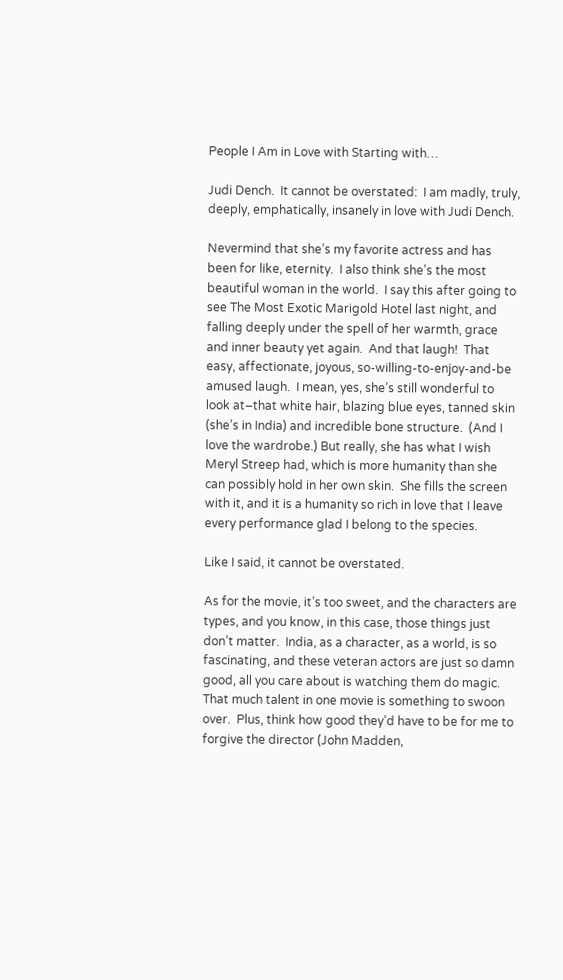People I Am in Love with Starting with…

Judi Dench.  It cannot be overstated:  I am madly, truly, deeply, emphatically, insanely in love with Judi Dench.

Nevermind that she’s my favorite actress and has been for like, eternity.  I also think she’s the most beautiful woman in the world.  I say this after going to see The Most Exotic Marigold Hotel last night, and falling deeply under the spell of her warmth, grace and inner beauty yet again.  And that laugh!  That easy, affectionate, joyous, so-willing-to-enjoy-and-be amused laugh.  I mean, yes, she’s still wonderful to look at–that white hair, blazing blue eyes, tanned skin (she’s in India) and incredible bone structure.  (And I love the wardrobe.) But really, she has what I wish Meryl Streep had, which is more humanity than she can possibly hold in her own skin.  She fills the screen with it, and it is a humanity so rich in love that I leave every performance glad I belong to the species.

Like I said, it cannot be overstated.

As for the movie, it’s too sweet, and the characters are types, and you know, in this case, those things just don’t matter.  India, as a character, as a world, is so fascinating, and these veteran actors are just so damn good, all you care about is watching them do magic.  That much talent in one movie is something to swoon over.  Plus, think how good they’d have to be for me to forgive the director (John Madden,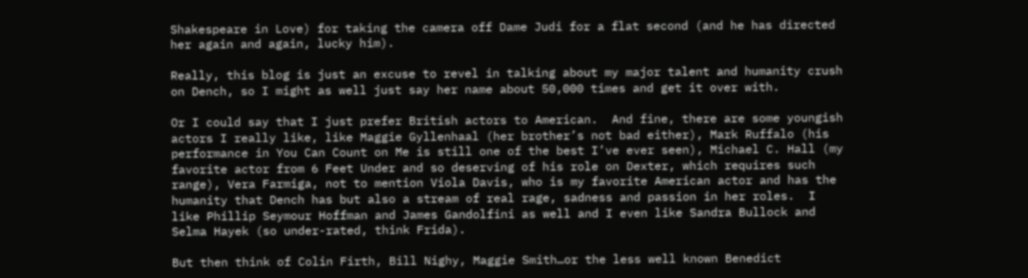Shakespeare in Love) for taking the camera off Dame Judi for a flat second (and he has directed her again and again, lucky him).

Really, this blog is just an excuse to revel in talking about my major talent and humanity crush on Dench, so I might as well just say her name about 50,000 times and get it over with.

Or I could say that I just prefer British actors to American.  And fine, there are some youngish actors I really like, like Maggie Gyllenhaal (her brother’s not bad either), Mark Ruffalo (his performance in You Can Count on Me is still one of the best I’ve ever seen), Michael C. Hall (my favorite actor from 6 Feet Under and so deserving of his role on Dexter, which requires such range), Vera Farmiga, not to mention Viola Davis, who is my favorite American actor and has the humanity that Dench has but also a stream of real rage, sadness and passion in her roles.  I like Phillip Seymour Hoffman and James Gandolfini as well and I even like Sandra Bullock and Selma Hayek (so under-rated, think Frida).

But then think of Colin Firth, Bill Nighy, Maggie Smith…or the less well known Benedict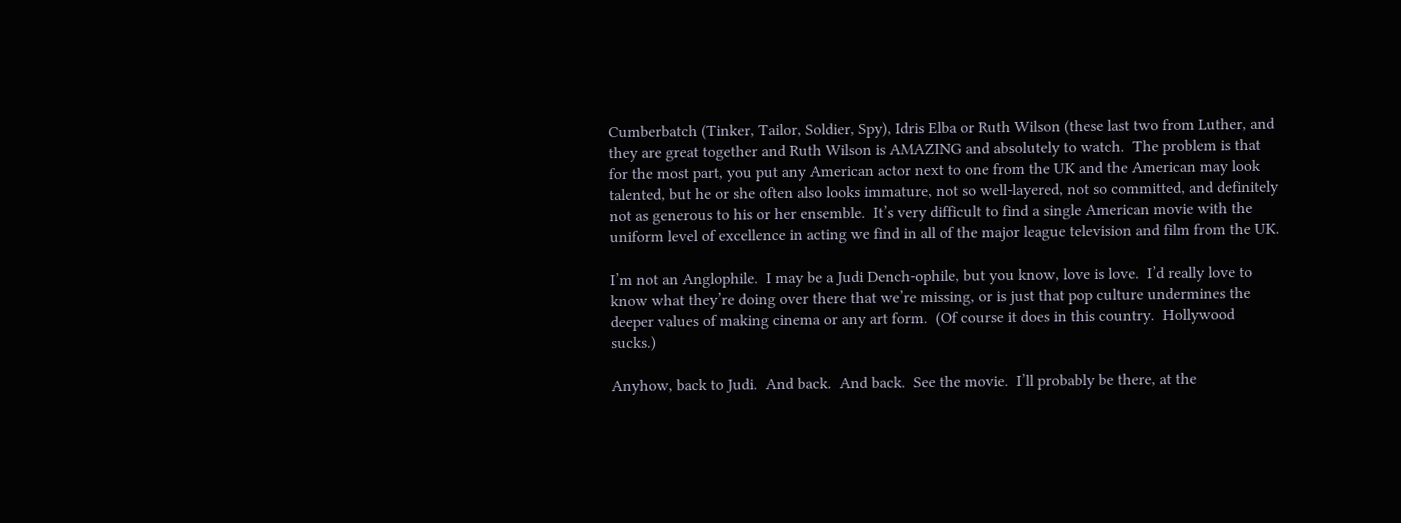Cumberbatch (Tinker, Tailor, Soldier, Spy), Idris Elba or Ruth Wilson (these last two from Luther, and they are great together and Ruth Wilson is AMAZING and absolutely to watch.  The problem is that for the most part, you put any American actor next to one from the UK and the American may look talented, but he or she often also looks immature, not so well-layered, not so committed, and definitely not as generous to his or her ensemble.  It’s very difficult to find a single American movie with the uniform level of excellence in acting we find in all of the major league television and film from the UK.

I’m not an Anglophile.  I may be a Judi Dench-ophile, but you know, love is love.  I’d really love to know what they’re doing over there that we’re missing, or is just that pop culture undermines the deeper values of making cinema or any art form.  (Of course it does in this country.  Hollywood sucks.)

Anyhow, back to Judi.  And back.  And back.  See the movie.  I’ll probably be there, at the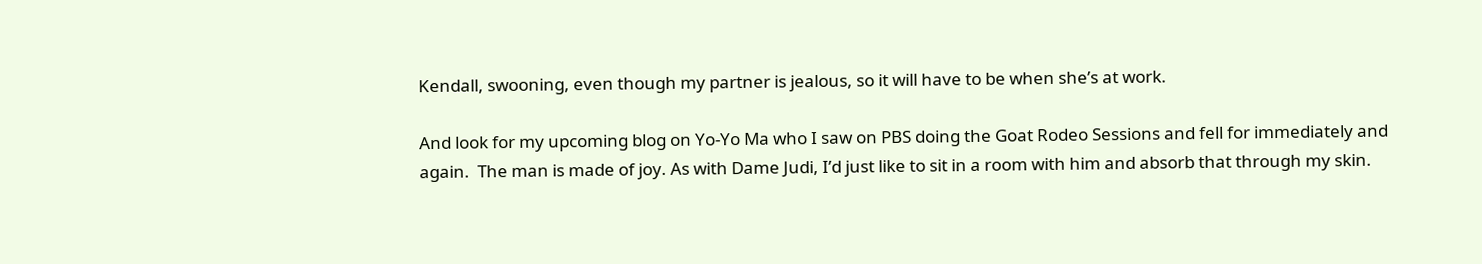Kendall, swooning, even though my partner is jealous, so it will have to be when she’s at work.

And look for my upcoming blog on Yo-Yo Ma who I saw on PBS doing the Goat Rodeo Sessions and fell for immediately and again.  The man is made of joy. As with Dame Judi, I’d just like to sit in a room with him and absorb that through my skin.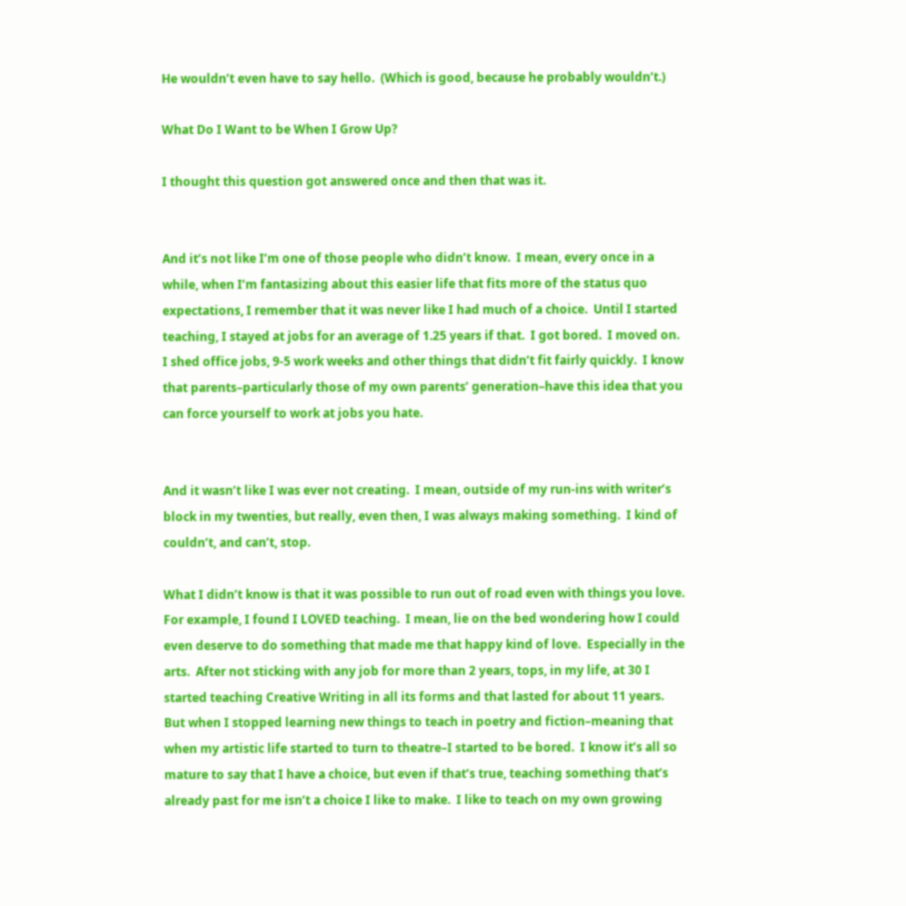He wouldn’t even have to say hello.  (Which is good, because he probably wouldn’t.)

What Do I Want to be When I Grow Up?

I thought this question got answered once and then that was it.


And it’s not like I’m one of those people who didn’t know.  I mean, every once in a while, when I’m fantasizing about this easier life that fits more of the status quo expectations, I remember that it was never like I had much of a choice.  Until I started teaching, I stayed at jobs for an average of 1.25 years if that.  I got bored.  I moved on.  I shed office jobs, 9-5 work weeks and other things that didn’t fit fairly quickly.  I know that parents–particularly those of my own parents’ generation–have this idea that you can force yourself to work at jobs you hate.


And it wasn’t like I was ever not creating.  I mean, outside of my run-ins with writer’s block in my twenties, but really, even then, I was always making something.  I kind of couldn’t, and can’t, stop.

What I didn’t know is that it was possible to run out of road even with things you love.  For example, I found I LOVED teaching.  I mean, lie on the bed wondering how I could even deserve to do something that made me that happy kind of love.  Especially in the arts.  After not sticking with any job for more than 2 years, tops, in my life, at 30 I started teaching Creative Writing in all its forms and that lasted for about 11 years.  But when I stopped learning new things to teach in poetry and fiction–meaning that when my artistic life started to turn to theatre–I started to be bored.  I know it’s all so mature to say that I have a choice, but even if that’s true, teaching something that’s already past for me isn’t a choice I like to make.  I like to teach on my own growing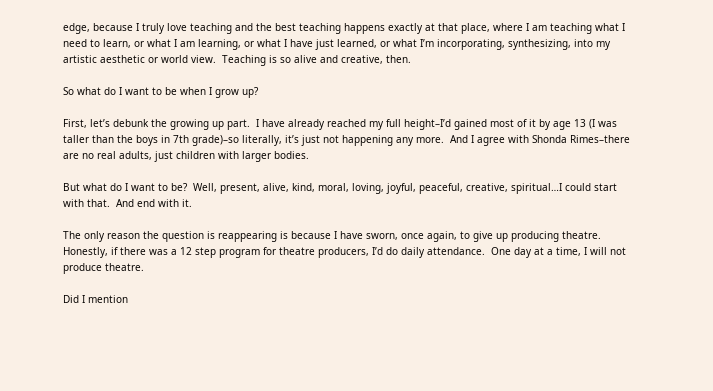edge, because I truly love teaching and the best teaching happens exactly at that place, where I am teaching what I need to learn, or what I am learning, or what I have just learned, or what I’m incorporating, synthesizing, into my artistic aesthetic or world view.  Teaching is so alive and creative, then.

So what do I want to be when I grow up?

First, let’s debunk the growing up part.  I have already reached my full height–I’d gained most of it by age 13 (I was taller than the boys in 7th grade)–so literally, it’s just not happening any more.  And I agree with Shonda Rimes–there are no real adults, just children with larger bodies.

But what do I want to be?  Well, present, alive, kind, moral, loving, joyful, peaceful, creative, spiritual…I could start with that.  And end with it.

The only reason the question is reappearing is because I have sworn, once again, to give up producing theatre.  Honestly, if there was a 12 step program for theatre producers, I’d do daily attendance.  One day at a time, I will not produce theatre.

Did I mention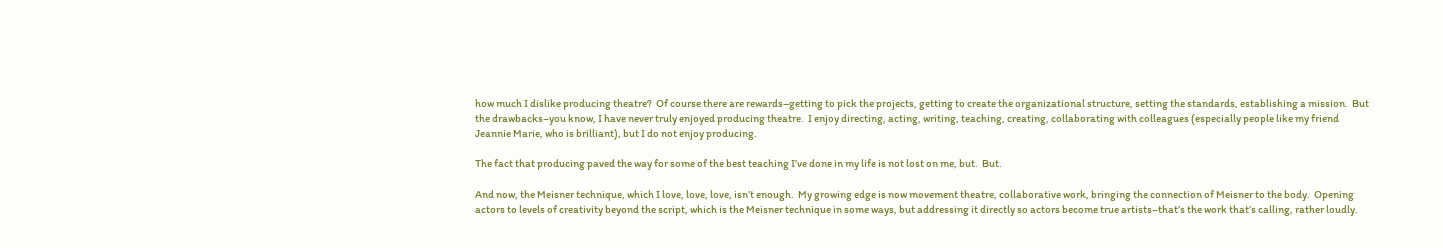how much I dislike producing theatre?  Of course there are rewards–getting to pick the projects, getting to create the organizational structure, setting the standards, establishing a mission.  But the drawbacks–you know, I have never truly enjoyed producing theatre.  I enjoy directing, acting, writing, teaching, creating, collaborating with colleagues (especially people like my friend Jeannie Marie, who is brilliant), but I do not enjoy producing.

The fact that producing paved the way for some of the best teaching I’ve done in my life is not lost on me, but.  But.

And now, the Meisner technique, which I love, love, love, isn’t enough.  My growing edge is now movement theatre, collaborative work, bringing the connection of Meisner to the body.  Opening actors to levels of creativity beyond the script, which is the Meisner technique in some ways, but addressing it directly so actors become true artists–that’s the work that’s calling, rather loudly.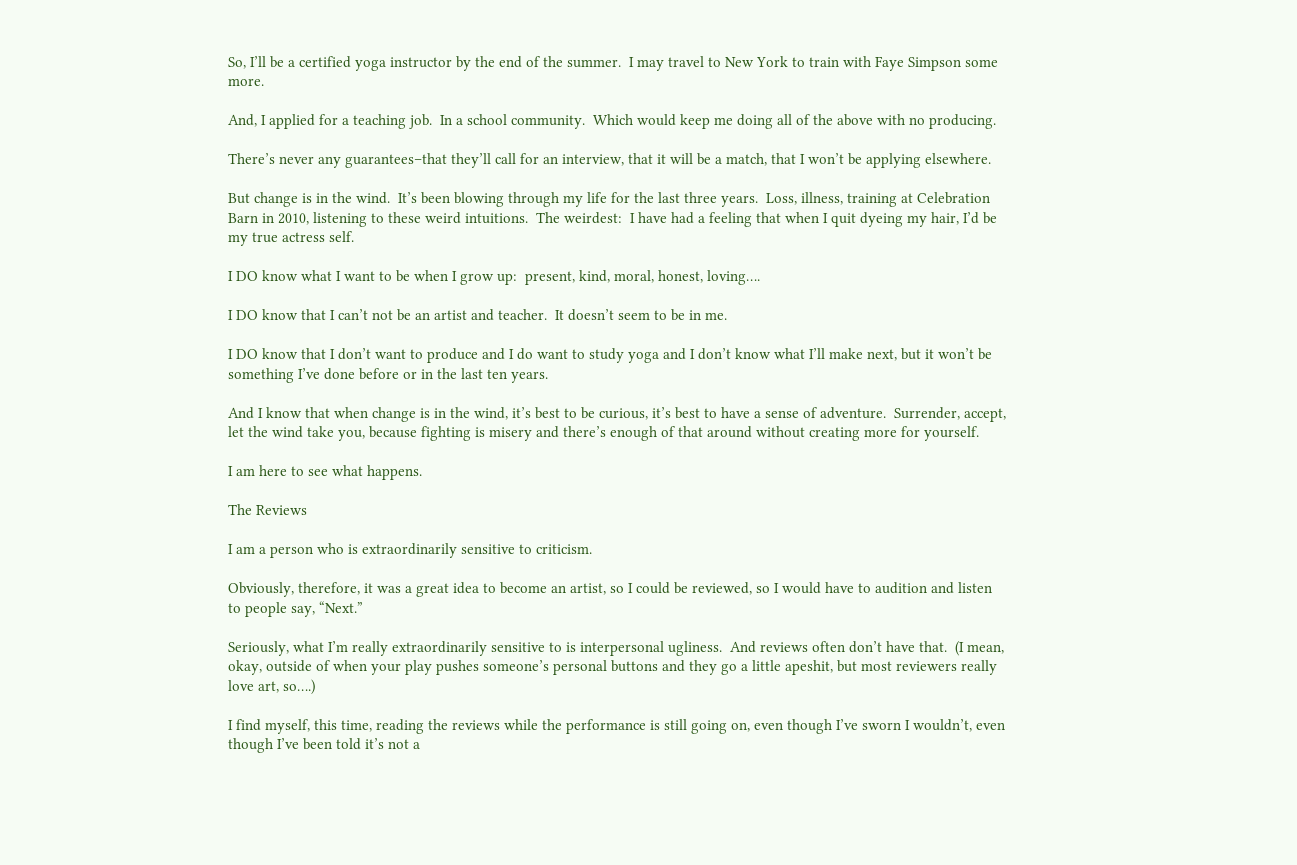So, I’ll be a certified yoga instructor by the end of the summer.  I may travel to New York to train with Faye Simpson some more.

And, I applied for a teaching job.  In a school community.  Which would keep me doing all of the above with no producing.

There’s never any guarantees–that they’ll call for an interview, that it will be a match, that I won’t be applying elsewhere.

But change is in the wind.  It’s been blowing through my life for the last three years.  Loss, illness, training at Celebration Barn in 2010, listening to these weird intuitions.  The weirdest:  I have had a feeling that when I quit dyeing my hair, I’d be my true actress self.

I DO know what I want to be when I grow up:  present, kind, moral, honest, loving….

I DO know that I can’t not be an artist and teacher.  It doesn’t seem to be in me.

I DO know that I don’t want to produce and I do want to study yoga and I don’t know what I’ll make next, but it won’t be something I’ve done before or in the last ten years.

And I know that when change is in the wind, it’s best to be curious, it’s best to have a sense of adventure.  Surrender, accept, let the wind take you, because fighting is misery and there’s enough of that around without creating more for yourself.

I am here to see what happens.

The Reviews

I am a person who is extraordinarily sensitive to criticism.

Obviously, therefore, it was a great idea to become an artist, so I could be reviewed, so I would have to audition and listen to people say, “Next.”

Seriously, what I’m really extraordinarily sensitive to is interpersonal ugliness.  And reviews often don’t have that.  (I mean, okay, outside of when your play pushes someone’s personal buttons and they go a little apeshit, but most reviewers really love art, so….)

I find myself, this time, reading the reviews while the performance is still going on, even though I’ve sworn I wouldn’t, even though I’ve been told it’s not a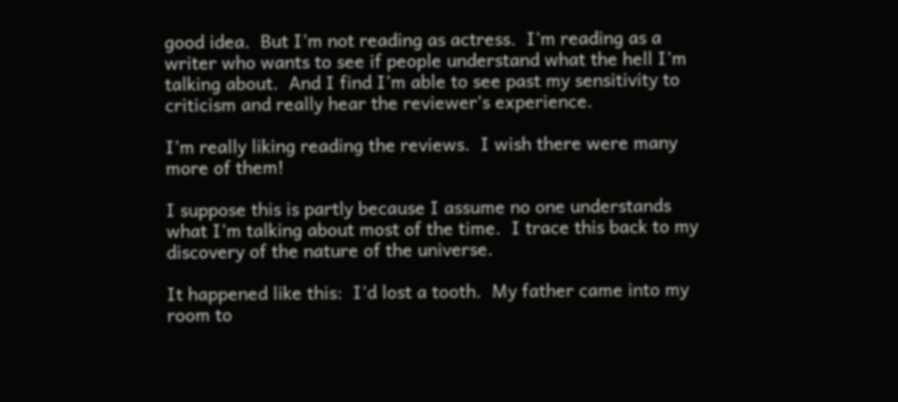good idea.  But I’m not reading as actress.  I’m reading as a writer who wants to see if people understand what the hell I’m talking about.  And I find I’m able to see past my sensitivity to criticism and really hear the reviewer’s experience.

I’m really liking reading the reviews.  I wish there were many more of them!

I suppose this is partly because I assume no one understands what I’m talking about most of the time.  I trace this back to my discovery of the nature of the universe.

It happened like this:  I’d lost a tooth.  My father came into my room to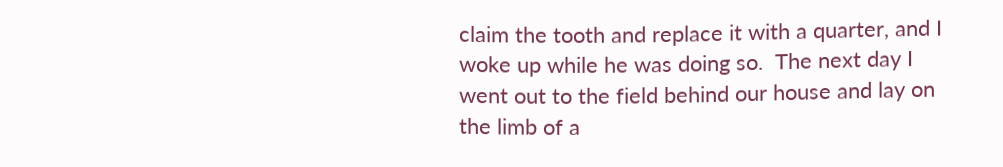claim the tooth and replace it with a quarter, and I woke up while he was doing so.  The next day I went out to the field behind our house and lay on the limb of a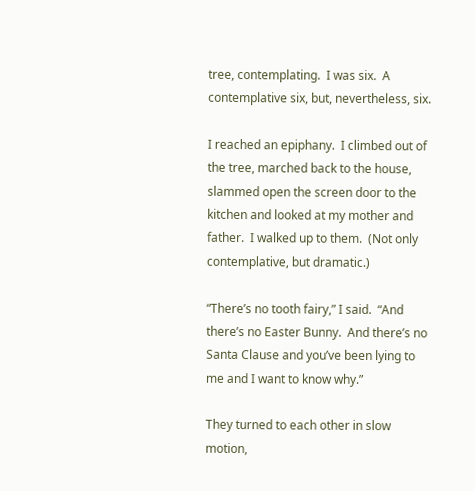tree, contemplating.  I was six.  A contemplative six, but, nevertheless, six.

I reached an epiphany.  I climbed out of the tree, marched back to the house, slammed open the screen door to the kitchen and looked at my mother and father.  I walked up to them.  (Not only contemplative, but dramatic.)

“There’s no tooth fairy,” I said.  “And there’s no Easter Bunny.  And there’s no Santa Clause and you’ve been lying to me and I want to know why.”

They turned to each other in slow motion,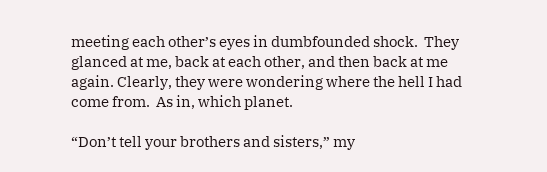meeting each other’s eyes in dumbfounded shock.  They glanced at me, back at each other, and then back at me again. Clearly, they were wondering where the hell I had come from.  As in, which planet.

“Don’t tell your brothers and sisters,” my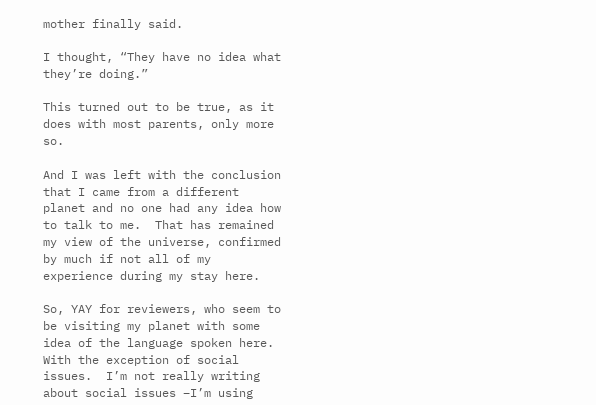mother finally said.

I thought, “They have no idea what they’re doing.”

This turned out to be true, as it does with most parents, only more so.

And I was left with the conclusion that I came from a different planet and no one had any idea how to talk to me.  That has remained my view of the universe, confirmed by much if not all of my experience during my stay here.

So, YAY for reviewers, who seem to be visiting my planet with some idea of the language spoken here.  With the exception of social issues.  I’m not really writing about social issues –I’m using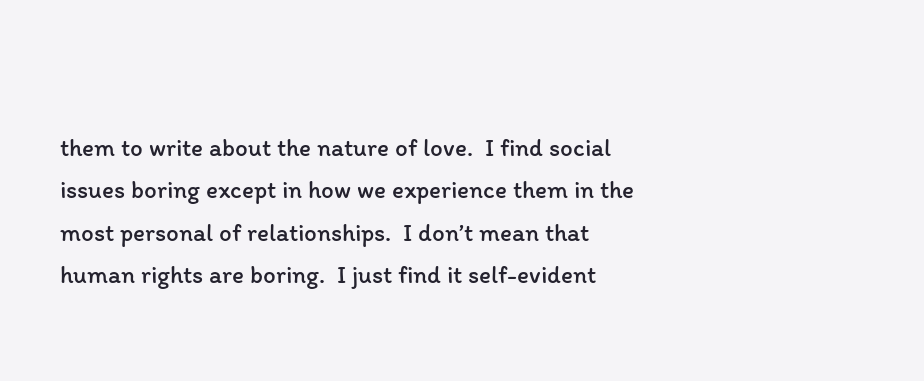them to write about the nature of love.  I find social issues boring except in how we experience them in the most personal of relationships.  I don’t mean that human rights are boring.  I just find it self-evident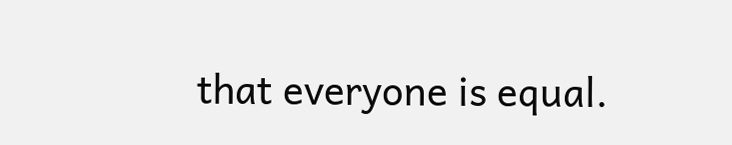that everyone is equal.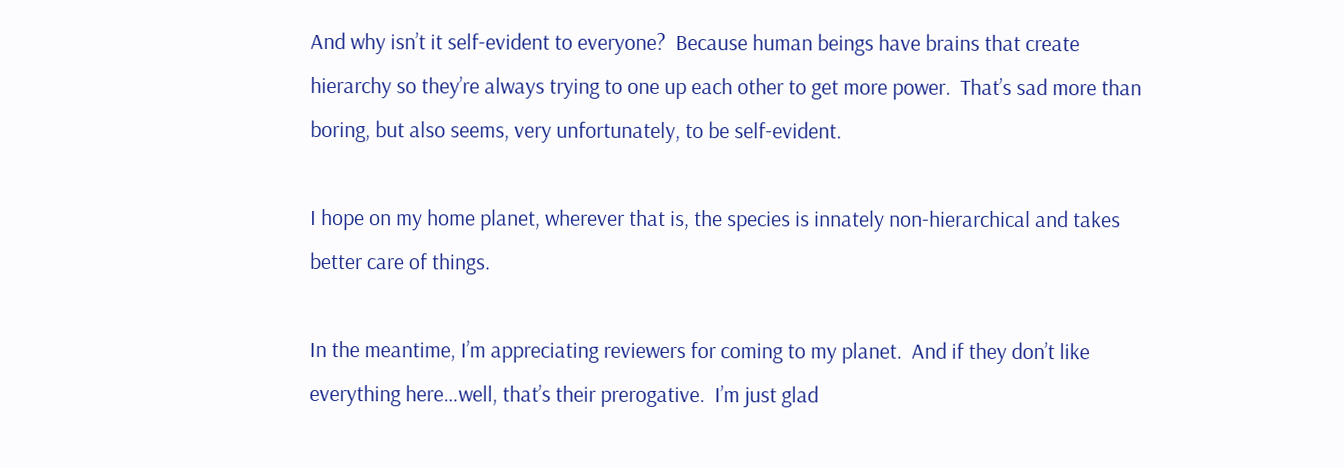And why isn’t it self-evident to everyone?  Because human beings have brains that create hierarchy so they’re always trying to one up each other to get more power.  That’s sad more than boring, but also seems, very unfortunately, to be self-evident.

I hope on my home planet, wherever that is, the species is innately non-hierarchical and takes better care of things.

In the meantime, I’m appreciating reviewers for coming to my planet.  And if they don’t like everything here…well, that’s their prerogative.  I’m just glad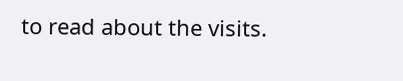to read about the visits.